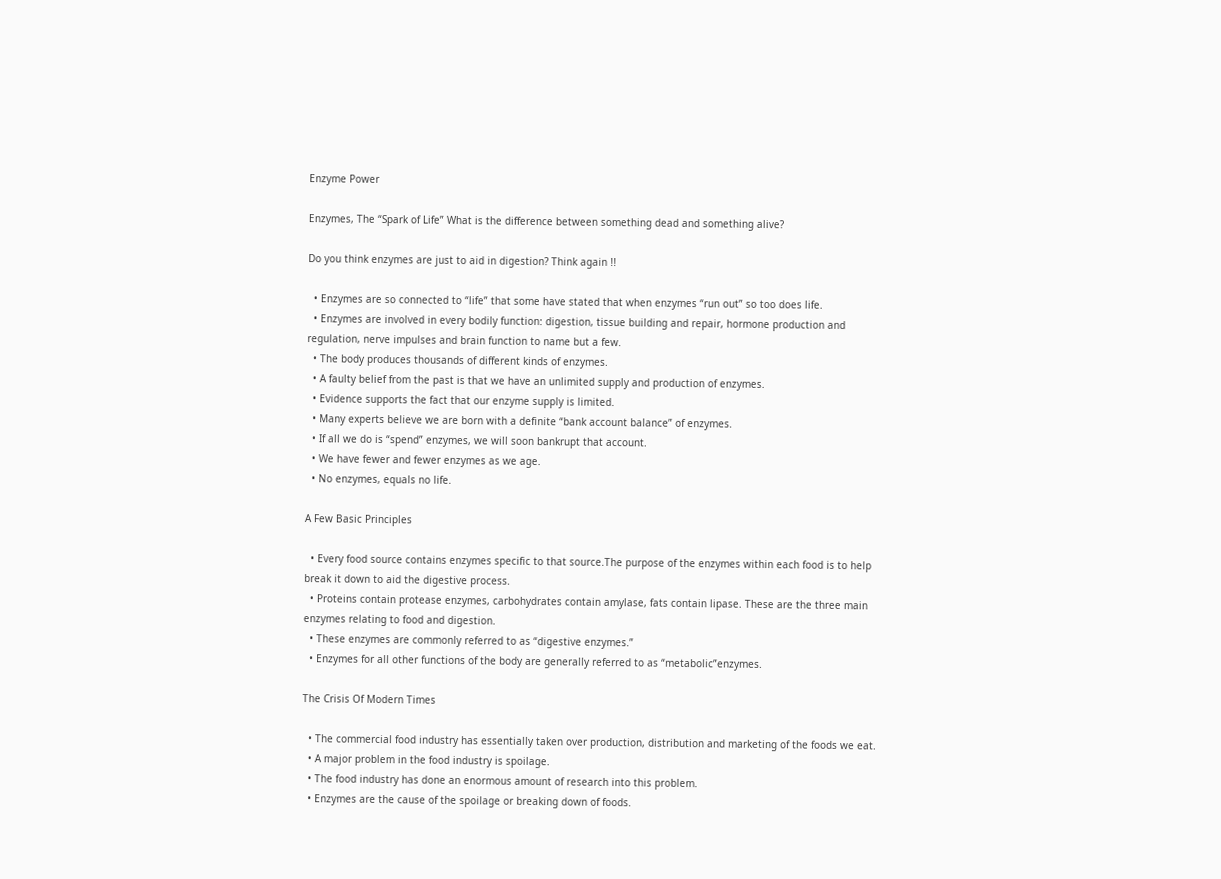Enzyme Power

Enzymes, The “Spark of Life” What is the difference between something dead and something alive?

Do you think enzymes are just to aid in digestion? Think again !!

  • Enzymes are so connected to “life” that some have stated that when enzymes “run out” so too does life.
  • Enzymes are involved in every bodily function: digestion, tissue building and repair, hormone production and regulation, nerve impulses and brain function to name but a few.
  • The body produces thousands of different kinds of enzymes.
  • A faulty belief from the past is that we have an unlimited supply and production of enzymes.
  • Evidence supports the fact that our enzyme supply is limited.
  • Many experts believe we are born with a definite “bank account balance” of enzymes.
  • If all we do is “spend” enzymes, we will soon bankrupt that account.
  • We have fewer and fewer enzymes as we age.
  • No enzymes, equals no life.

A Few Basic Principles

  • Every food source contains enzymes specific to that source.The purpose of the enzymes within each food is to help break it down to aid the digestive process.
  • Proteins contain protease enzymes, carbohydrates contain amylase, fats contain lipase. These are the three main enzymes relating to food and digestion.
  • These enzymes are commonly referred to as “digestive enzymes.”
  • Enzymes for all other functions of the body are generally referred to as “metabolic”enzymes.

The Crisis Of Modern Times

  • The commercial food industry has essentially taken over production, distribution and marketing of the foods we eat.
  • A major problem in the food industry is spoilage.
  • The food industry has done an enormous amount of research into this problem.
  • Enzymes are the cause of the spoilage or breaking down of foods.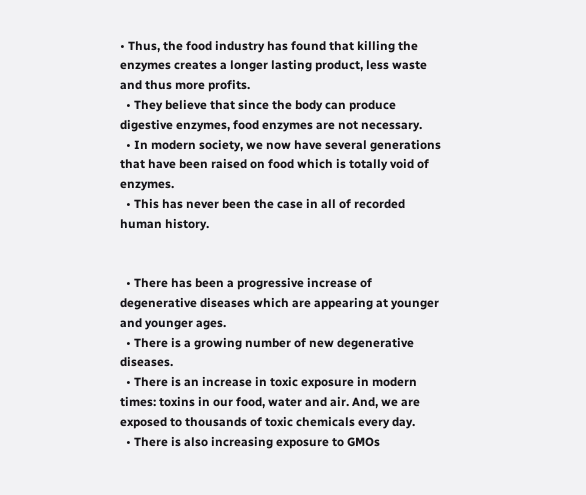• Thus, the food industry has found that killing the enzymes creates a longer lasting product, less waste and thus more profits.
  • They believe that since the body can produce digestive enzymes, food enzymes are not necessary.
  • In modern society, we now have several generations that have been raised on food which is totally void of enzymes.
  • This has never been the case in all of recorded human history.


  • There has been a progressive increase of degenerative diseases which are appearing at younger and younger ages.
  • There is a growing number of new degenerative diseases.
  • There is an increase in toxic exposure in modern times: toxins in our food, water and air. And, we are exposed to thousands of toxic chemicals every day.
  • There is also increasing exposure to GMOs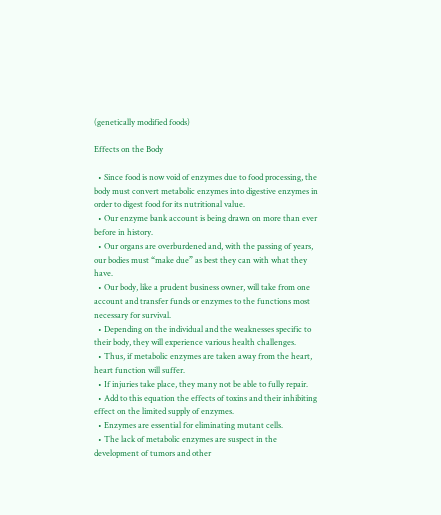(genetically modified foods)

Effects on the Body

  • Since food is now void of enzymes due to food processing, the body must convert metabolic enzymes into digestive enzymes in order to digest food for its nutritional value.
  • Our enzyme bank account is being drawn on more than ever before in history.
  • Our organs are overburdened and, with the passing of years, our bodies must “make due” as best they can with what they have.
  • Our body, like a prudent business owner, will take from one account and transfer funds or enzymes to the functions most necessary for survival.
  • Depending on the individual and the weaknesses specific to their body, they will experience various health challenges.
  • Thus, if metabolic enzymes are taken away from the heart, heart function will suffer.
  • If injuries take place, they many not be able to fully repair.
  • Add to this equation the effects of toxins and their inhibiting effect on the limited supply of enzymes.
  • Enzymes are essential for eliminating mutant cells.
  • The lack of metabolic enzymes are suspect in the development of tumors and other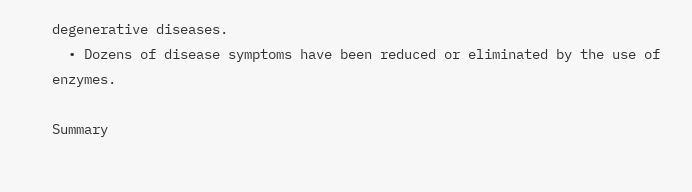degenerative diseases.
  • Dozens of disease symptoms have been reduced or eliminated by the use of enzymes.

Summary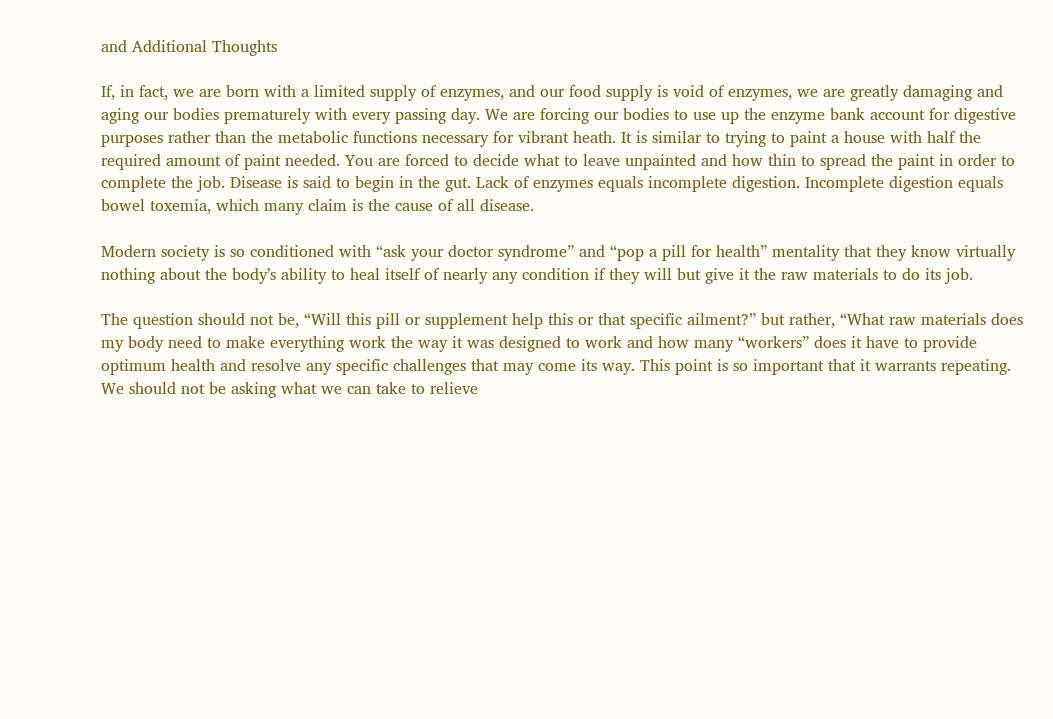and Additional Thoughts

If, in fact, we are born with a limited supply of enzymes, and our food supply is void of enzymes, we are greatly damaging and aging our bodies prematurely with every passing day. We are forcing our bodies to use up the enzyme bank account for digestive purposes rather than the metabolic functions necessary for vibrant heath. It is similar to trying to paint a house with half the required amount of paint needed. You are forced to decide what to leave unpainted and how thin to spread the paint in order to complete the job. Disease is said to begin in the gut. Lack of enzymes equals incomplete digestion. Incomplete digestion equals bowel toxemia, which many claim is the cause of all disease.

Modern society is so conditioned with “ask your doctor syndrome” and “pop a pill for health” mentality that they know virtually nothing about the bodyʼs ability to heal itself of nearly any condition if they will but give it the raw materials to do its job.

The question should not be, “Will this pill or supplement help this or that specific ailment?” but rather, “What raw materials does my body need to make everything work the way it was designed to work and how many “workers” does it have to provide optimum health and resolve any specific challenges that may come its way. This point is so important that it warrants repeating. We should not be asking what we can take to relieve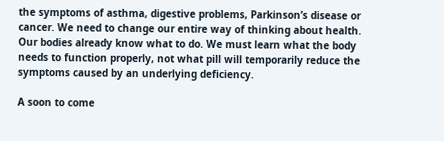the symptoms of asthma, digestive problems, Parkinsonʼs disease or cancer. We need to change our entire way of thinking about health. Our bodies already know what to do. We must learn what the body needs to function properly, not what pill will temporarily reduce the symptoms caused by an underlying deficiency.

A soon to come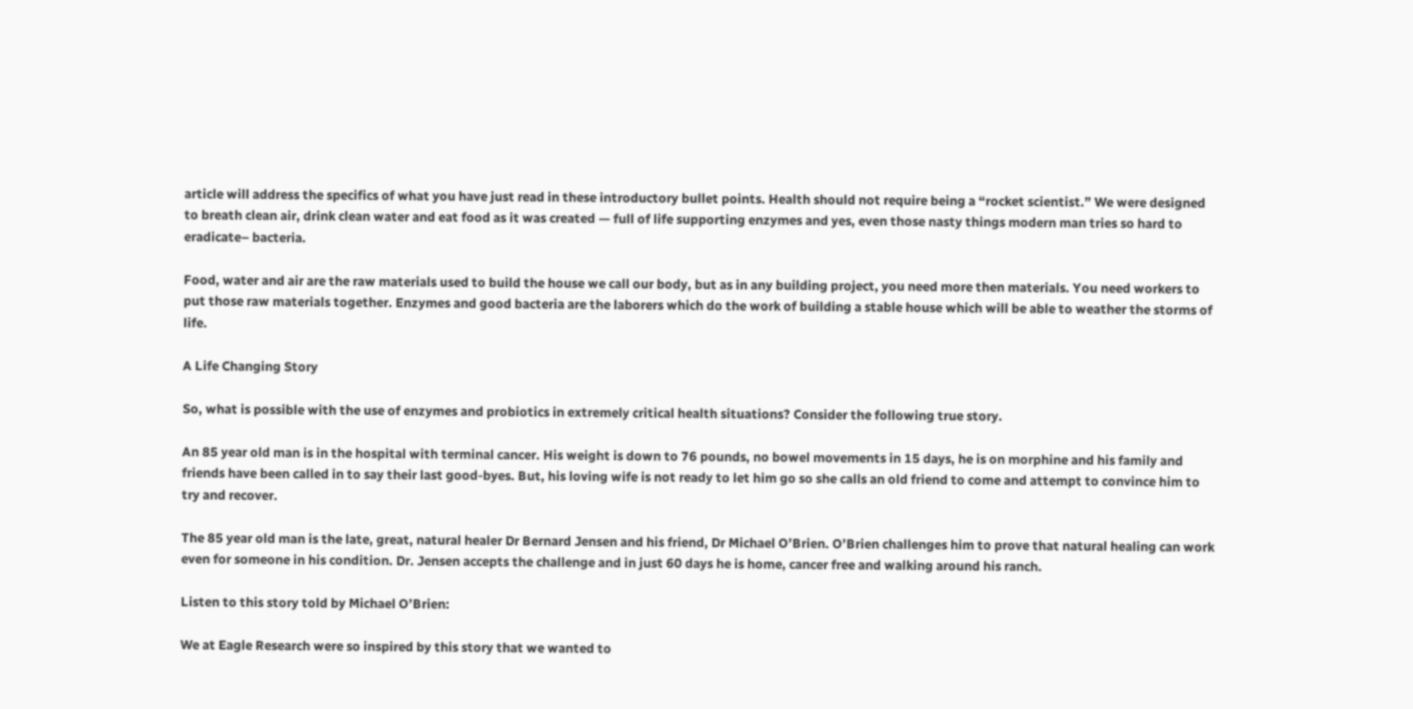article will address the specifics of what you have just read in these introductory bullet points. Health should not require being a “rocket scientist.” We were designed to breath clean air, drink clean water and eat food as it was created — full of life supporting enzymes and yes, even those nasty things modern man tries so hard to eradicate– bacteria.

Food, water and air are the raw materials used to build the house we call our body, but as in any building project, you need more then materials. You need workers to put those raw materials together. Enzymes and good bacteria are the laborers which do the work of building a stable house which will be able to weather the storms of life.

A Life Changing Story

So, what is possible with the use of enzymes and probiotics in extremely critical health situations? Consider the following true story.

An 85 year old man is in the hospital with terminal cancer. His weight is down to 76 pounds, no bowel movements in 15 days, he is on morphine and his family and friends have been called in to say their last good-byes. But, his loving wife is not ready to let him go so she calls an old friend to come and attempt to convince him to try and recover.

The 85 year old man is the late, great, natural healer Dr Bernard Jensen and his friend, Dr Michael O’Brien. O’Brien challenges him to prove that natural healing can work even for someone in his condition. Dr. Jensen accepts the challenge and in just 60 days he is home, cancer free and walking around his ranch.

Listen to this story told by Michael O’Brien:

We at Eagle Research were so inspired by this story that we wanted to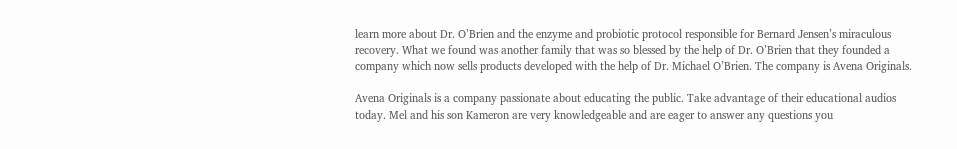learn more about Dr. O’Brien and the enzyme and probiotic protocol responsible for Bernard Jensen’s miraculous recovery. What we found was another family that was so blessed by the help of Dr. O’Brien that they founded a company which now sells products developed with the help of Dr. Michael O’Brien. The company is Avena Originals.

Avena Originals is a company passionate about educating the public. Take advantage of their educational audios today. Mel and his son Kameron are very knowledgeable and are eager to answer any questions you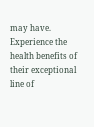may have. Experience the health benefits of their exceptional line of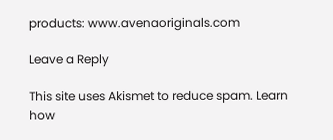products: www.avenaoriginals.com

Leave a Reply

This site uses Akismet to reduce spam. Learn how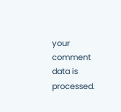your comment data is processed.